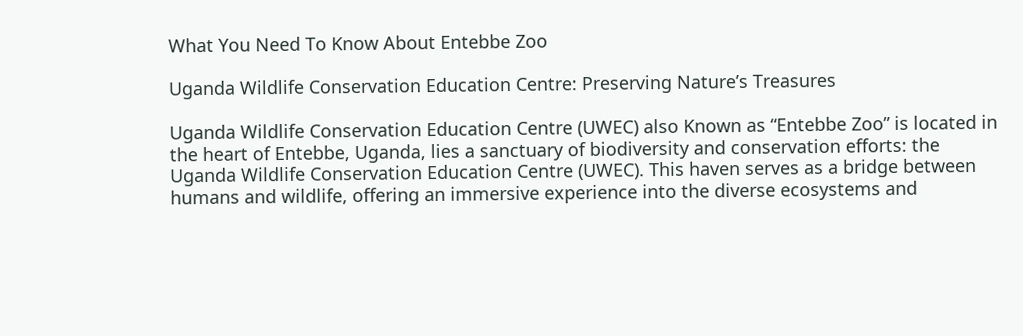What You Need To Know About Entebbe Zoo

Uganda Wildlife Conservation Education Centre: Preserving Nature’s Treasures

Uganda Wildlife Conservation Education Centre (UWEC) also Known as “Entebbe Zoo” is located in the heart of Entebbe, Uganda, lies a sanctuary of biodiversity and conservation efforts: the Uganda Wildlife Conservation Education Centre (UWEC). This haven serves as a bridge between humans and wildlife, offering an immersive experience into the diverse ecosystems and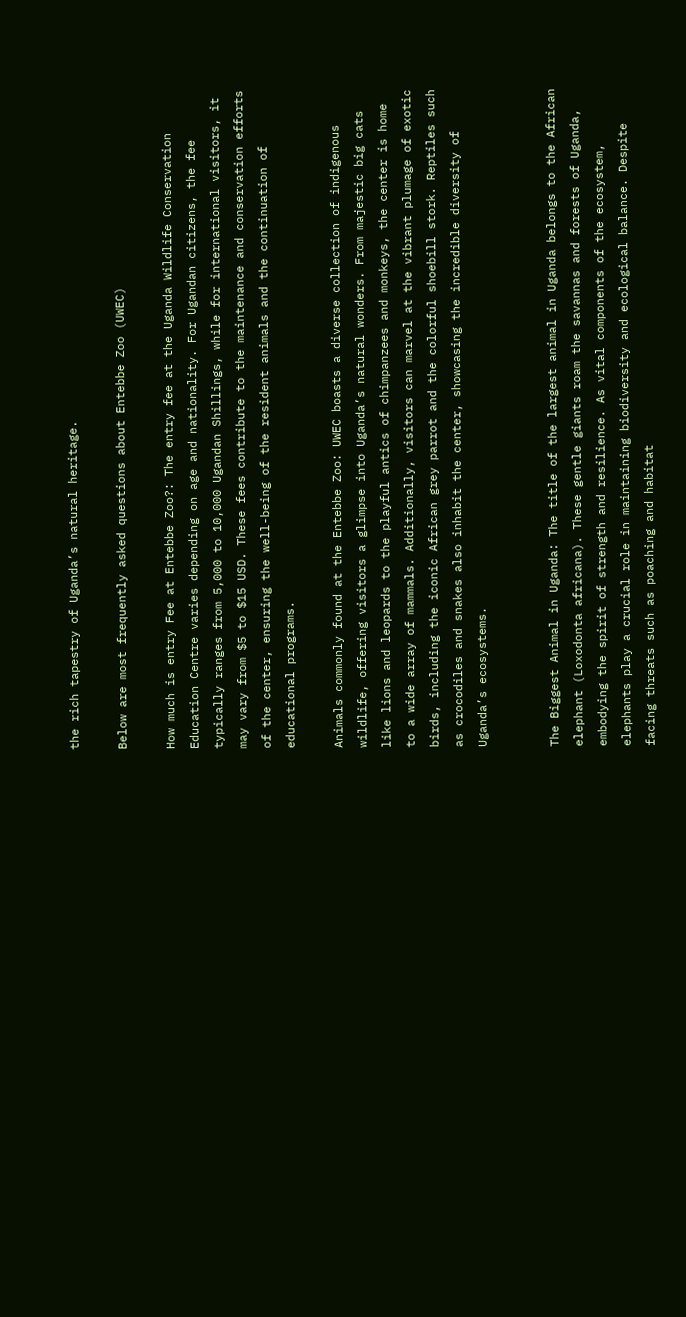the rich tapestry of Uganda’s natural heritage.

Below are most frequently asked questions about Entebbe Zoo (UWEC)

How much is entry Fee at Entebbe Zoo?: The entry fee at the Uganda Wildlife Conservation Education Centre varies depending on age and nationality. For Ugandan citizens, the fee typically ranges from 5,000 to 10,000 Ugandan Shillings, while for international visitors, it may vary from $5 to $15 USD. These fees contribute to the maintenance and conservation efforts of the center, ensuring the well-being of the resident animals and the continuation of educational programs.

Animals commonly found at the Entebbe Zoo: UWEC boasts a diverse collection of indigenous wildlife, offering visitors a glimpse into Uganda’s natural wonders. From majestic big cats like lions and leopards to the playful antics of chimpanzees and monkeys, the center is home to a wide array of mammals. Additionally, visitors can marvel at the vibrant plumage of exotic birds, including the iconic African grey parrot and the colorful shoebill stork. Reptiles such as crocodiles and snakes also inhabit the center, showcasing the incredible diversity of Uganda’s ecosystems.


The Biggest Animal in Uganda: The title of the largest animal in Uganda belongs to the African elephant (Loxodonta africana). These gentle giants roam the savannas and forests of Uganda, embodying the spirit of strength and resilience. As vital components of the ecosystem, elephants play a crucial role in maintaining biodiversity and ecological balance. Despite facing threats such as poaching and habitat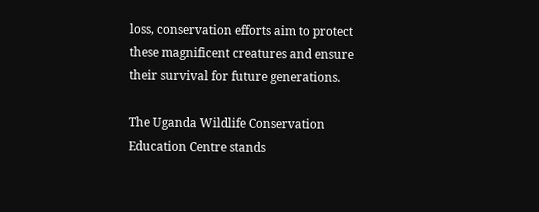loss, conservation efforts aim to protect these magnificent creatures and ensure their survival for future generations.

The Uganda Wildlife Conservation Education Centre stands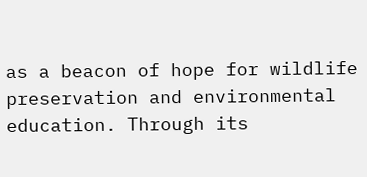as a beacon of hope for wildlife preservation and environmental education. Through its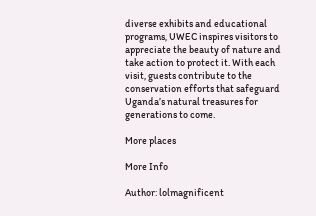diverse exhibits and educational programs, UWEC inspires visitors to appreciate the beauty of nature and take action to protect it. With each visit, guests contribute to the conservation efforts that safeguard Uganda’s natural treasures for generations to come.

More places

More Info

Author: lolmagnificent